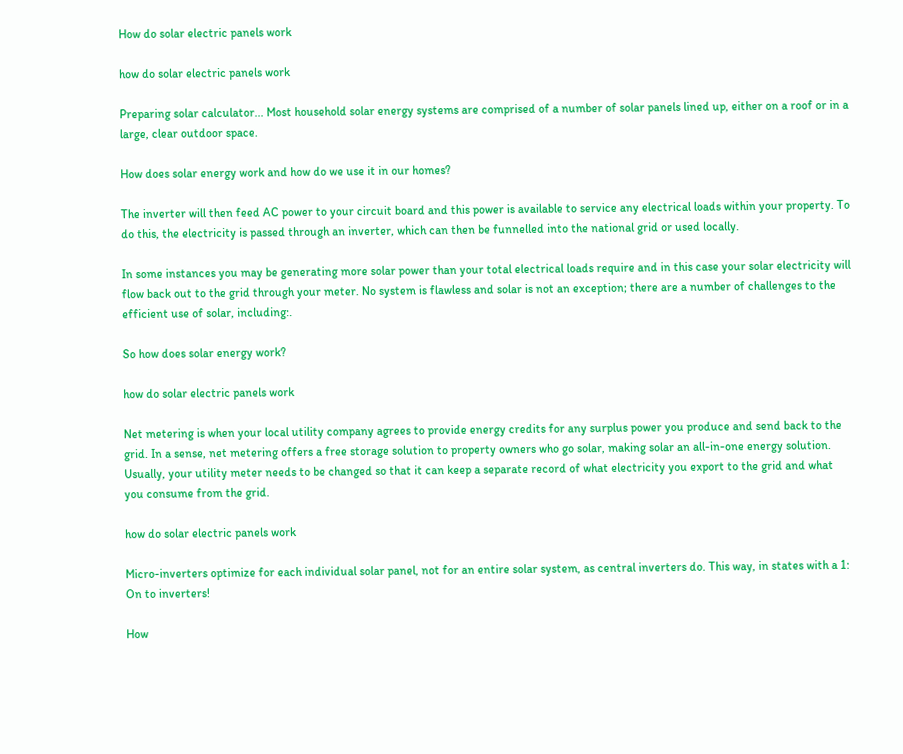How do solar electric panels work

how do solar electric panels work

Preparing solar calculator... Most household solar energy systems are comprised of a number of solar panels lined up, either on a roof or in a large, clear outdoor space.

How does solar energy work and how do we use it in our homes?

The inverter will then feed AC power to your circuit board and this power is available to service any electrical loads within your property. To do this, the electricity is passed through an inverter, which can then be funnelled into the national grid or used locally.

In some instances you may be generating more solar power than your total electrical loads require and in this case your solar electricity will flow back out to the grid through your meter. No system is flawless and solar is not an exception; there are a number of challenges to the efficient use of solar, including:.

So how does solar energy work?

how do solar electric panels work

Net metering is when your local utility company agrees to provide energy credits for any surplus power you produce and send back to the grid. In a sense, net metering offers a free storage solution to property owners who go solar, making solar an all-in-one energy solution. Usually, your utility meter needs to be changed so that it can keep a separate record of what electricity you export to the grid and what you consume from the grid.

how do solar electric panels work

Micro-inverters optimize for each individual solar panel, not for an entire solar system, as central inverters do. This way, in states with a 1: On to inverters!

How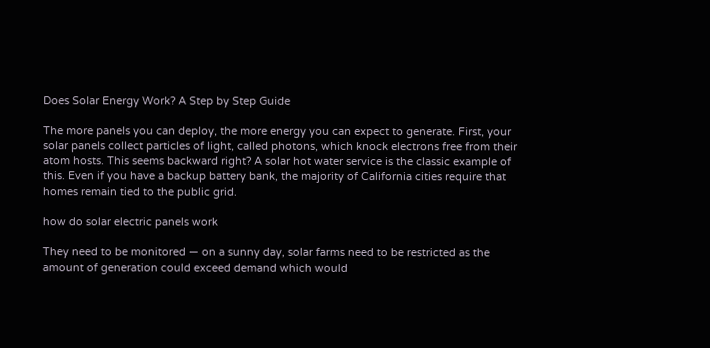Does Solar Energy Work? A Step by Step Guide

The more panels you can deploy, the more energy you can expect to generate. First, your solar panels collect particles of light, called photons, which knock electrons free from their atom hosts. This seems backward right? A solar hot water service is the classic example of this. Even if you have a backup battery bank, the majority of California cities require that homes remain tied to the public grid.

how do solar electric panels work

They need to be monitored — on a sunny day, solar farms need to be restricted as the amount of generation could exceed demand which would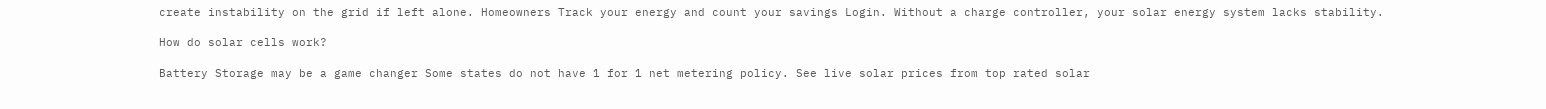create instability on the grid if left alone. Homeowners Track your energy and count your savings Login. Without a charge controller, your solar energy system lacks stability.

How do solar cells work?

Battery Storage may be a game changer Some states do not have 1 for 1 net metering policy. See live solar prices from top rated solar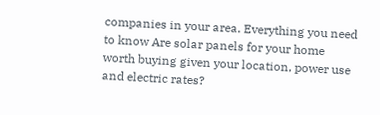companies in your area. Everything you need to know Are solar panels for your home worth buying given your location, power use and electric rates?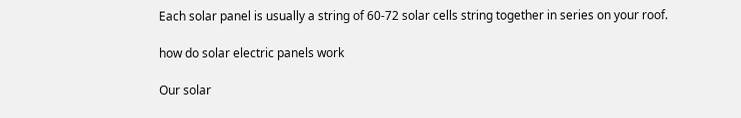Each solar panel is usually a string of 60-72 solar cells string together in series on your roof.

how do solar electric panels work

Our solar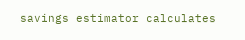savings estimator calculates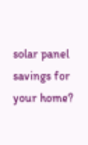solar panel savings for your home?